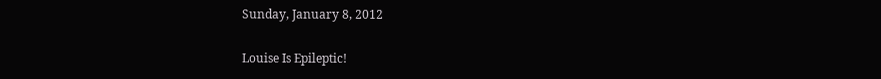Sunday, January 8, 2012

Louise Is Epileptic!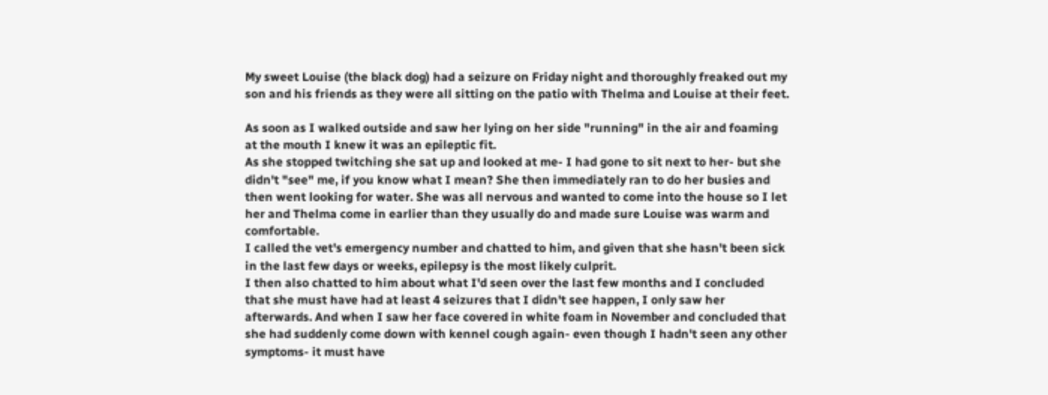My sweet Louise (the black dog) had a seizure on Friday night and thoroughly freaked out my son and his friends as they were all sitting on the patio with Thelma and Louise at their feet.

As soon as I walked outside and saw her lying on her side "running" in the air and foaming at the mouth I knew it was an epileptic fit.
As she stopped twitching she sat up and looked at me- I had gone to sit next to her- but she didn't "see" me, if you know what I mean? She then immediately ran to do her busies and then went looking for water. She was all nervous and wanted to come into the house so I let her and Thelma come in earlier than they usually do and made sure Louise was warm and comfortable.
I called the vet's emergency number and chatted to him, and given that she hasn't been sick in the last few days or weeks, epilepsy is the most likely culprit.
I then also chatted to him about what I'd seen over the last few months and I concluded that she must have had at least 4 seizures that I didn't see happen, I only saw her afterwards. And when I saw her face covered in white foam in November and concluded that she had suddenly come down with kennel cough again- even though I hadn't seen any other symptoms- it must have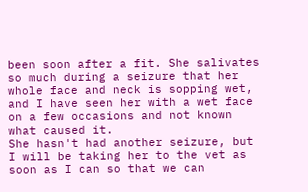been soon after a fit. She salivates so much during a seizure that her whole face and neck is sopping wet, and I have seen her with a wet face on a few occasions and not known what caused it.
She hasn't had another seizure, but I will be taking her to the vet as soon as I can so that we can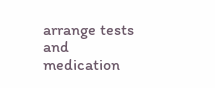arrange tests and medication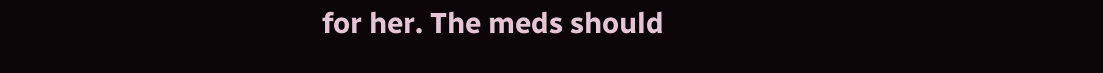for her. The meds should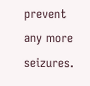prevent any more seizures.